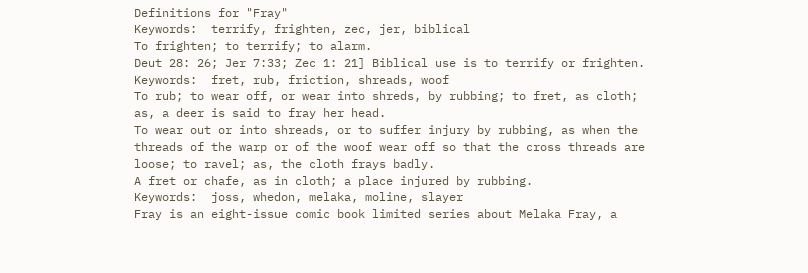Definitions for "Fray"
Keywords:  terrify, frighten, zec, jer, biblical
To frighten; to terrify; to alarm.
Deut 28: 26; Jer 7:33; Zec 1: 21] Biblical use is to terrify or frighten.
Keywords:  fret, rub, friction, shreads, woof
To rub; to wear off, or wear into shreds, by rubbing; to fret, as cloth; as, a deer is said to fray her head.
To wear out or into shreads, or to suffer injury by rubbing, as when the threads of the warp or of the woof wear off so that the cross threads are loose; to ravel; as, the cloth frays badly.
A fret or chafe, as in cloth; a place injured by rubbing.
Keywords:  joss, whedon, melaka, moline, slayer
Fray is an eight-issue comic book limited series about Melaka Fray, a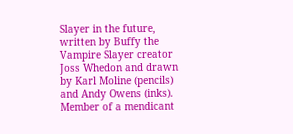Slayer in the future, written by Buffy the Vampire Slayer creator Joss Whedon and drawn by Karl Moline (pencils) and Andy Owens (inks).
Member of a mendicant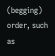(begging) order, such as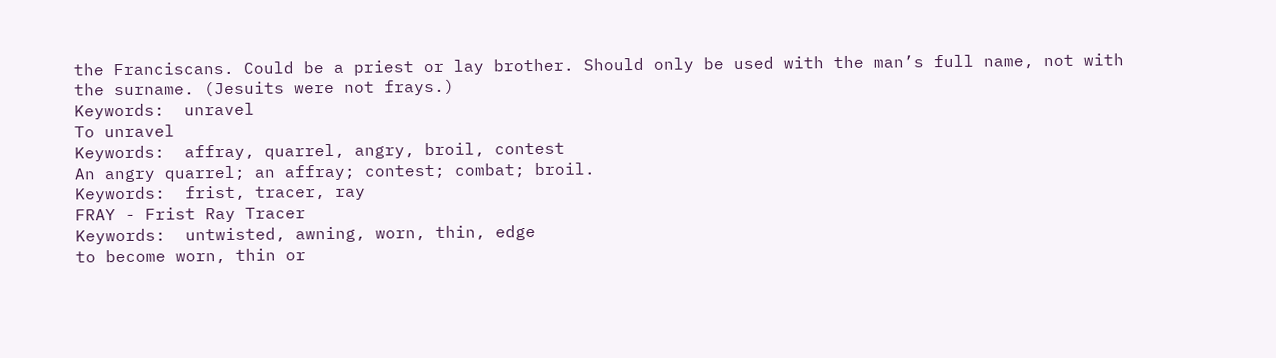the Franciscans. Could be a priest or lay brother. Should only be used with the man’s full name, not with the surname. (Jesuits were not frays.)
Keywords:  unravel
To unravel
Keywords:  affray, quarrel, angry, broil, contest
An angry quarrel; an affray; contest; combat; broil.
Keywords:  frist, tracer, ray
FRAY - Frist Ray Tracer
Keywords:  untwisted, awning, worn, thin, edge
to become worn, thin or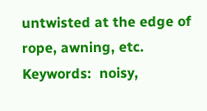untwisted at the edge of rope, awning, etc.
Keywords:  noisy,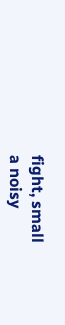fight, small
a noisy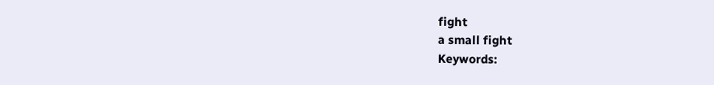fight
a small fight
Keywords: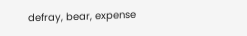defray, bear, expense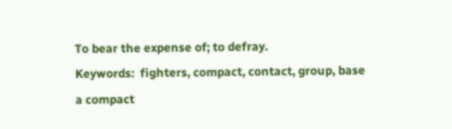To bear the expense of; to defray.
Keywords:  fighters, compact, contact, group, base
a compact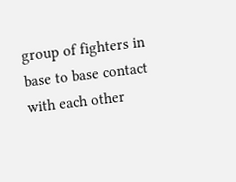group of fighters in base to base contact with each other